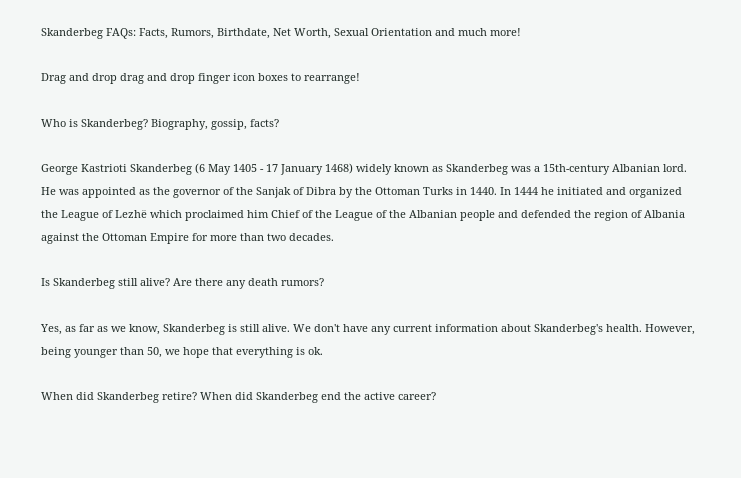Skanderbeg FAQs: Facts, Rumors, Birthdate, Net Worth, Sexual Orientation and much more!

Drag and drop drag and drop finger icon boxes to rearrange!

Who is Skanderbeg? Biography, gossip, facts?

George Kastrioti Skanderbeg (6 May 1405 - 17 January 1468) widely known as Skanderbeg was a 15th-century Albanian lord. He was appointed as the governor of the Sanjak of Dibra by the Ottoman Turks in 1440. In 1444 he initiated and organized the League of Lezhë which proclaimed him Chief of the League of the Albanian people and defended the region of Albania against the Ottoman Empire for more than two decades.

Is Skanderbeg still alive? Are there any death rumors?

Yes, as far as we know, Skanderbeg is still alive. We don't have any current information about Skanderbeg's health. However, being younger than 50, we hope that everything is ok.

When did Skanderbeg retire? When did Skanderbeg end the active career?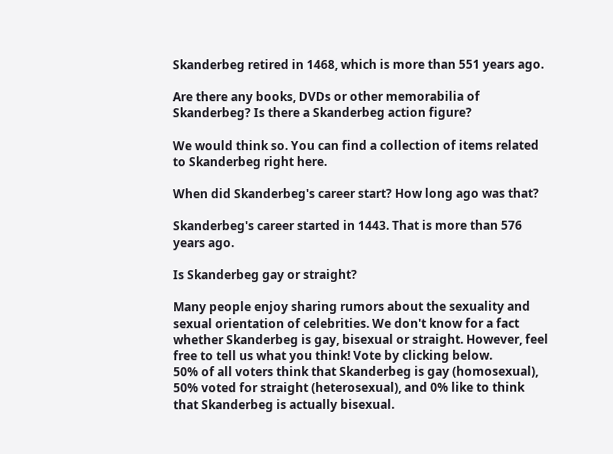Skanderbeg retired in 1468, which is more than 551 years ago.

Are there any books, DVDs or other memorabilia of Skanderbeg? Is there a Skanderbeg action figure?

We would think so. You can find a collection of items related to Skanderbeg right here.

When did Skanderbeg's career start? How long ago was that?

Skanderbeg's career started in 1443. That is more than 576 years ago.

Is Skanderbeg gay or straight?

Many people enjoy sharing rumors about the sexuality and sexual orientation of celebrities. We don't know for a fact whether Skanderbeg is gay, bisexual or straight. However, feel free to tell us what you think! Vote by clicking below.
50% of all voters think that Skanderbeg is gay (homosexual), 50% voted for straight (heterosexual), and 0% like to think that Skanderbeg is actually bisexual.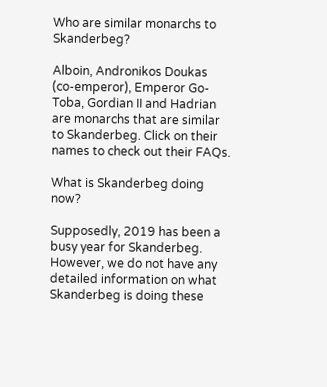Who are similar monarchs to Skanderbeg?

Alboin, Andronikos Doukas (co-emperor), Emperor Go-Toba, Gordian II and Hadrian are monarchs that are similar to Skanderbeg. Click on their names to check out their FAQs.

What is Skanderbeg doing now?

Supposedly, 2019 has been a busy year for Skanderbeg. However, we do not have any detailed information on what Skanderbeg is doing these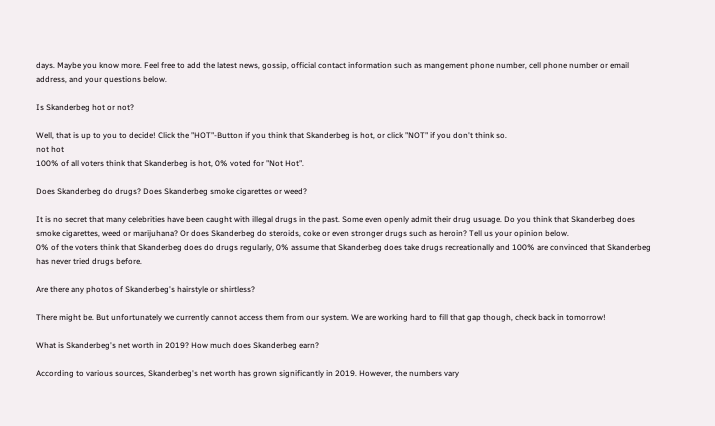days. Maybe you know more. Feel free to add the latest news, gossip, official contact information such as mangement phone number, cell phone number or email address, and your questions below.

Is Skanderbeg hot or not?

Well, that is up to you to decide! Click the "HOT"-Button if you think that Skanderbeg is hot, or click "NOT" if you don't think so.
not hot
100% of all voters think that Skanderbeg is hot, 0% voted for "Not Hot".

Does Skanderbeg do drugs? Does Skanderbeg smoke cigarettes or weed?

It is no secret that many celebrities have been caught with illegal drugs in the past. Some even openly admit their drug usuage. Do you think that Skanderbeg does smoke cigarettes, weed or marijuhana? Or does Skanderbeg do steroids, coke or even stronger drugs such as heroin? Tell us your opinion below.
0% of the voters think that Skanderbeg does do drugs regularly, 0% assume that Skanderbeg does take drugs recreationally and 100% are convinced that Skanderbeg has never tried drugs before.

Are there any photos of Skanderbeg's hairstyle or shirtless?

There might be. But unfortunately we currently cannot access them from our system. We are working hard to fill that gap though, check back in tomorrow!

What is Skanderbeg's net worth in 2019? How much does Skanderbeg earn?

According to various sources, Skanderbeg's net worth has grown significantly in 2019. However, the numbers vary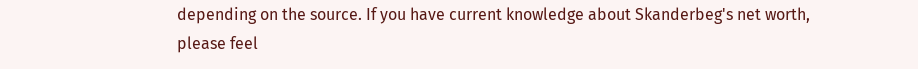depending on the source. If you have current knowledge about Skanderbeg's net worth, please feel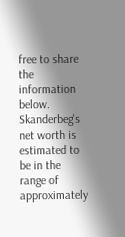free to share the information below.
Skanderbeg's net worth is estimated to be in the range of approximately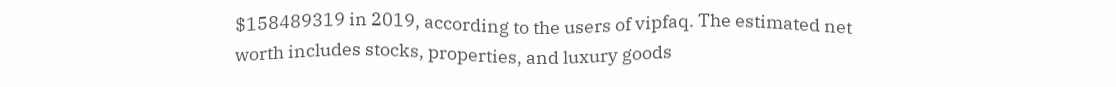$158489319 in 2019, according to the users of vipfaq. The estimated net worth includes stocks, properties, and luxury goods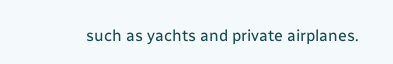such as yachts and private airplanes.